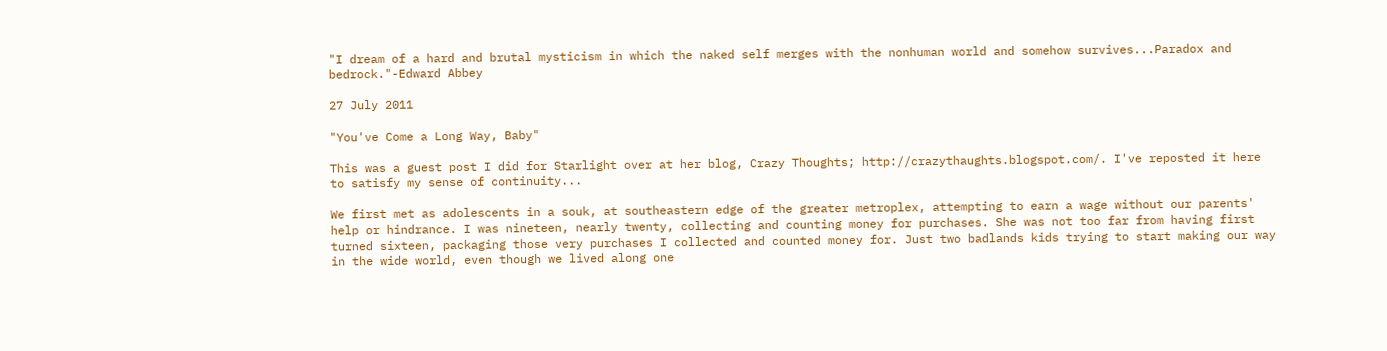"I dream of a hard and brutal mysticism in which the naked self merges with the nonhuman world and somehow survives...Paradox and bedrock."-Edward Abbey

27 July 2011

"You've Come a Long Way, Baby"

This was a guest post I did for Starlight over at her blog, Crazy Thoughts; http://crazythaughts.blogspot.com/. I've reposted it here to satisfy my sense of continuity...

We first met as adolescents in a souk, at southeastern edge of the greater metroplex, attempting to earn a wage without our parents' help or hindrance. I was nineteen, nearly twenty, collecting and counting money for purchases. She was not too far from having first turned sixteen, packaging those very purchases I collected and counted money for. Just two badlands kids trying to start making our way in the wide world, even though we lived along one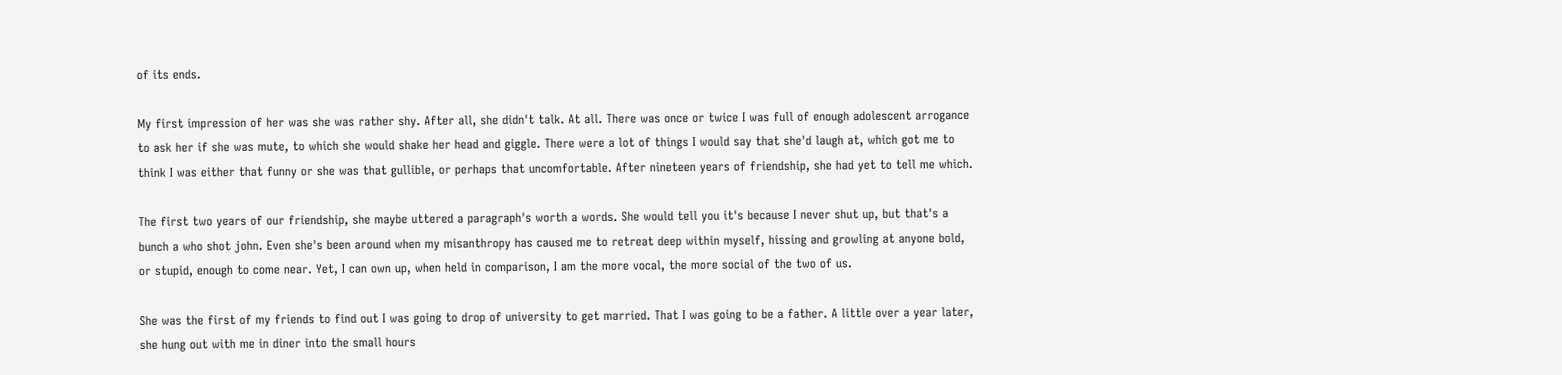of its ends.

My first impression of her was she was rather shy. After all, she didn't talk. At all. There was once or twice I was full of enough adolescent arrogance to ask her if she was mute, to which she would shake her head and giggle. There were a lot of things I would say that she'd laugh at, which got me to think I was either that funny or she was that gullible, or perhaps that uncomfortable. After nineteen years of friendship, she had yet to tell me which.

The first two years of our friendship, she maybe uttered a paragraph's worth a words. She would tell you it's because I never shut up, but that's a bunch a who shot john. Even she's been around when my misanthropy has caused me to retreat deep within myself, hissing and growling at anyone bold, or stupid, enough to come near. Yet, I can own up, when held in comparison, I am the more vocal, the more social of the two of us.

She was the first of my friends to find out I was going to drop of university to get married. That I was going to be a father. A little over a year later, she hung out with me in diner into the small hours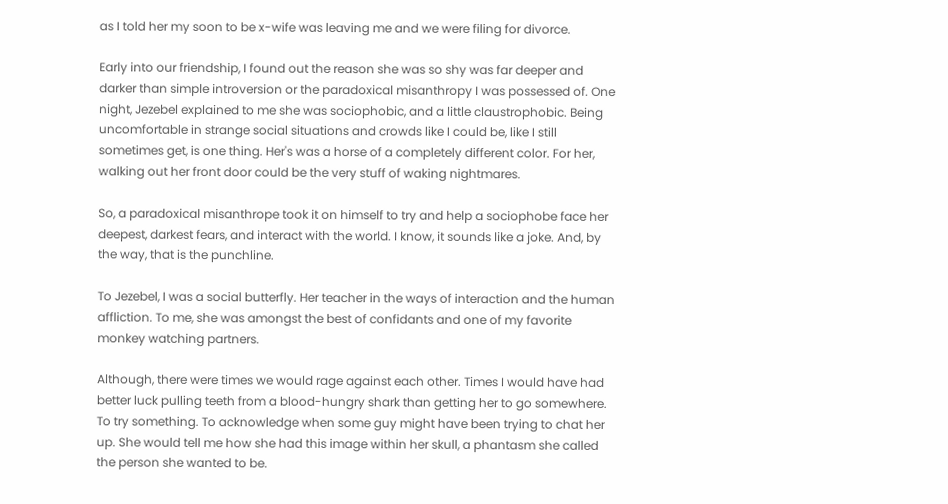as I told her my soon to be x-wife was leaving me and we were filing for divorce.

Early into our friendship, I found out the reason she was so shy was far deeper and darker than simple introversion or the paradoxical misanthropy I was possessed of. One night, Jezebel explained to me she was sociophobic, and a little claustrophobic. Being uncomfortable in strange social situations and crowds like I could be, like I still sometimes get, is one thing. Her's was a horse of a completely different color. For her, walking out her front door could be the very stuff of waking nightmares.

So, a paradoxical misanthrope took it on himself to try and help a sociophobe face her deepest, darkest fears, and interact with the world. I know, it sounds like a joke. And, by the way, that is the punchline.

To Jezebel, I was a social butterfly. Her teacher in the ways of interaction and the human affliction. To me, she was amongst the best of confidants and one of my favorite monkey watching partners.

Although, there were times we would rage against each other. Times I would have had better luck pulling teeth from a blood-hungry shark than getting her to go somewhere. To try something. To acknowledge when some guy might have been trying to chat her up. She would tell me how she had this image within her skull, a phantasm she called the person she wanted to be.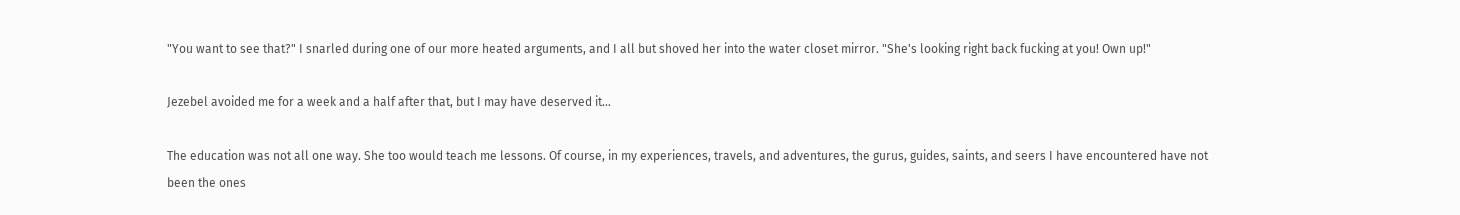"You want to see that?" I snarled during one of our more heated arguments, and I all but shoved her into the water closet mirror. "She's looking right back fucking at you! Own up!"

Jezebel avoided me for a week and a half after that, but I may have deserved it...

The education was not all one way. She too would teach me lessons. Of course, in my experiences, travels, and adventures, the gurus, guides, saints, and seers I have encountered have not been the ones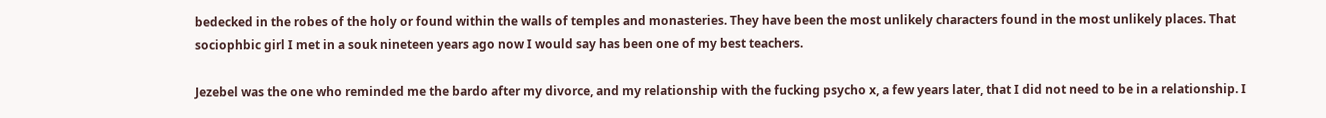bedecked in the robes of the holy or found within the walls of temples and monasteries. They have been the most unlikely characters found in the most unlikely places. That sociophbic girl I met in a souk nineteen years ago now I would say has been one of my best teachers.

Jezebel was the one who reminded me the bardo after my divorce, and my relationship with the fucking psycho x, a few years later, that I did not need to be in a relationship. I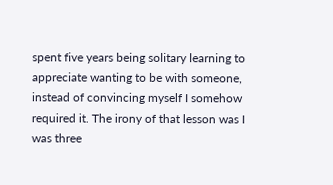spent five years being solitary learning to appreciate wanting to be with someone, instead of convincing myself I somehow required it. The irony of that lesson was I was three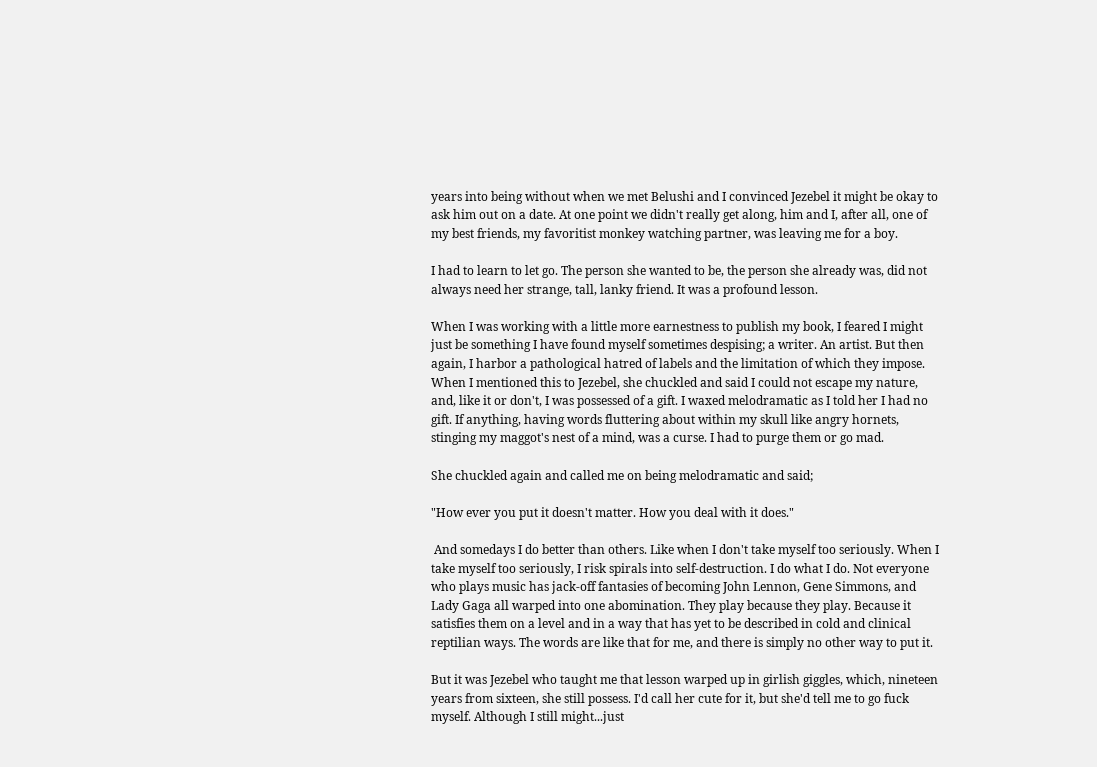years into being without when we met Belushi and I convinced Jezebel it might be okay to ask him out on a date. At one point we didn't really get along, him and I, after all, one of my best friends, my favoritist monkey watching partner, was leaving me for a boy.

I had to learn to let go. The person she wanted to be, the person she already was, did not always need her strange, tall, lanky friend. It was a profound lesson.

When I was working with a little more earnestness to publish my book, I feared I might just be something I have found myself sometimes despising; a writer. An artist. But then again, I harbor a pathological hatred of labels and the limitation of which they impose. When I mentioned this to Jezebel, she chuckled and said I could not escape my nature, and, like it or don't, I was possessed of a gift. I waxed melodramatic as I told her I had no gift. If anything, having words fluttering about within my skull like angry hornets, stinging my maggot's nest of a mind, was a curse. I had to purge them or go mad.

She chuckled again and called me on being melodramatic and said;

"How ever you put it doesn't matter. How you deal with it does."

 And somedays I do better than others. Like when I don't take myself too seriously. When I take myself too seriously, I risk spirals into self-destruction. I do what I do. Not everyone who plays music has jack-off fantasies of becoming John Lennon, Gene Simmons, and Lady Gaga all warped into one abomination. They play because they play. Because it satisfies them on a level and in a way that has yet to be described in cold and clinical reptilian ways. The words are like that for me, and there is simply no other way to put it.

But it was Jezebel who taught me that lesson warped up in girlish giggles, which, nineteen years from sixteen, she still possess. I'd call her cute for it, but she'd tell me to go fuck myself. Although I still might...just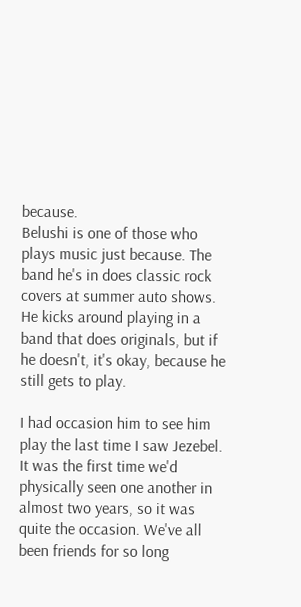because.
Belushi is one of those who plays music just because. The band he's in does classic rock covers at summer auto shows. He kicks around playing in a band that does originals, but if he doesn't, it's okay, because he still gets to play.

I had occasion him to see him play the last time I saw Jezebel. It was the first time we'd physically seen one another in almost two years, so it was quite the occasion. We've all been friends for so long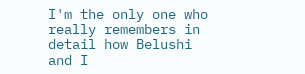I'm the only one who really remembers in detail how Belushi and I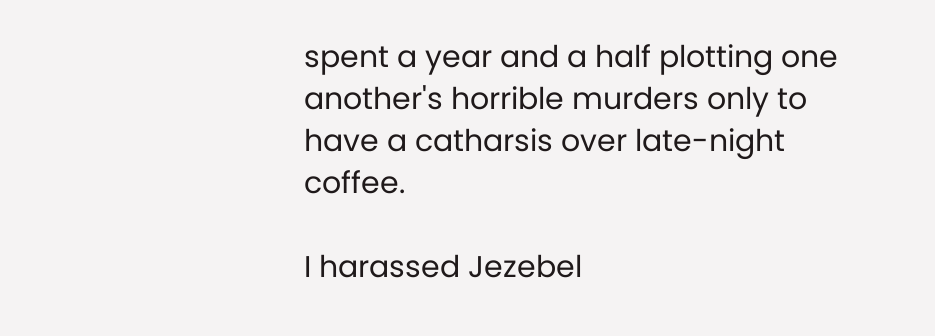spent a year and a half plotting one another's horrible murders only to have a catharsis over late-night coffee.

I harassed Jezebel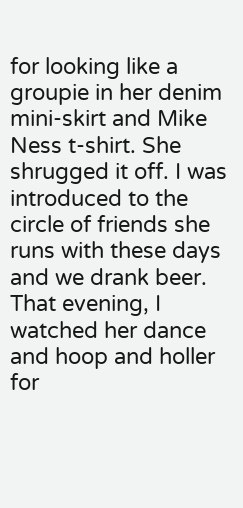for looking like a groupie in her denim mini-skirt and Mike Ness t-shirt. She shrugged it off. I was introduced to the circle of friends she runs with these days and we drank beer. That evening, I watched her dance and hoop and holler for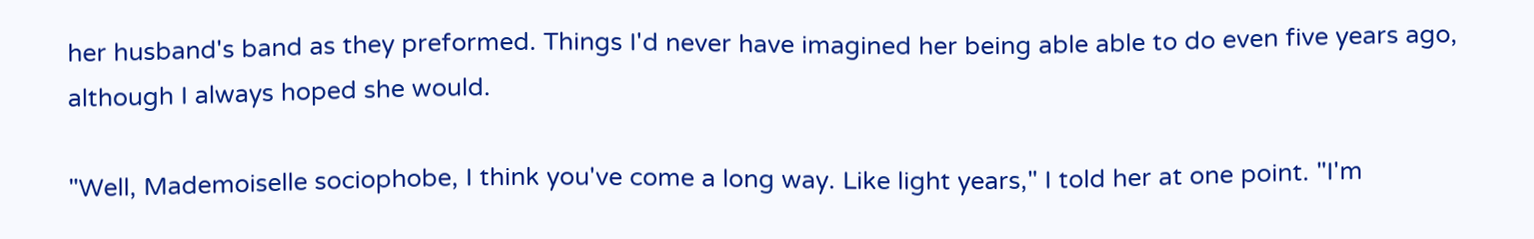her husband's band as they preformed. Things I'd never have imagined her being able able to do even five years ago, although I always hoped she would.

"Well, Mademoiselle sociophobe, I think you've come a long way. Like light years," I told her at one point. "I'm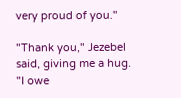very proud of you."

"Thank you," Jezebel said, giving me a hug. "I owe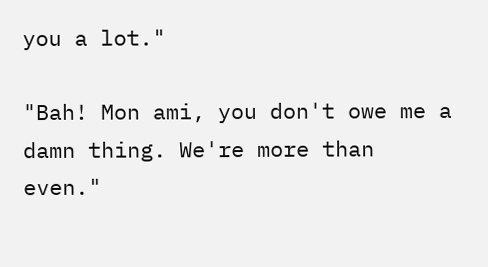you a lot."

"Bah! Mon ami, you don't owe me a damn thing. We're more than even."